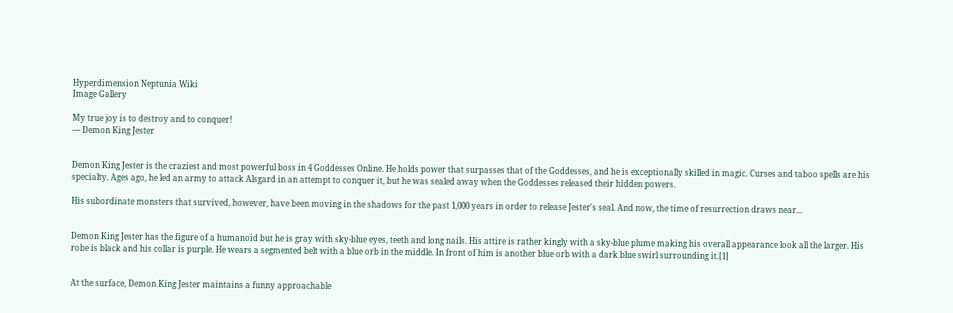Hyperdimension Neptunia Wiki
Image Gallery

My true joy is to destroy and to conquer!
— Demon King Jester


Demon King Jester is the craziest and most powerful boss in 4 Goddesses Online. He holds power that surpasses that of the Goddesses, and he is exceptionally skilled in magic. Curses and taboo spells are his specialty. Ages ago, he led an army to attack Alsgard in an attempt to conquer it, but he was sealed away when the Goddesses released their hidden powers.

His subordinate monsters that survived, however, have been moving in the shadows for the past 1,000 years in order to release Jester's seal. And now, the time of resurrection draws near...


Demon King Jester has the figure of a humanoid but he is gray with sky-blue eyes, teeth and long nails. His attire is rather kingly with a sky-blue plume making his overall appearance look all the larger. His robe is black and his collar is purple. He wears a segmented belt with a blue orb in the middle. In front of him is another blue orb with a dark blue swirl surrounding it.[1]


At the surface, Demon King Jester maintains a funny approachable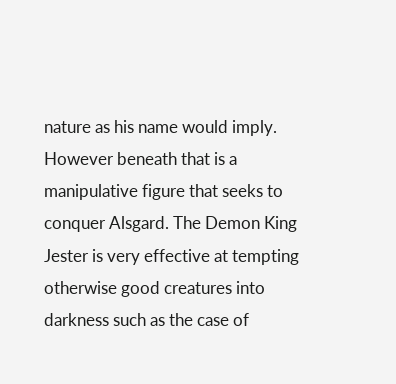nature as his name would imply. However beneath that is a manipulative figure that seeks to conquer Alsgard. The Demon King Jester is very effective at tempting otherwise good creatures into darkness such as the case of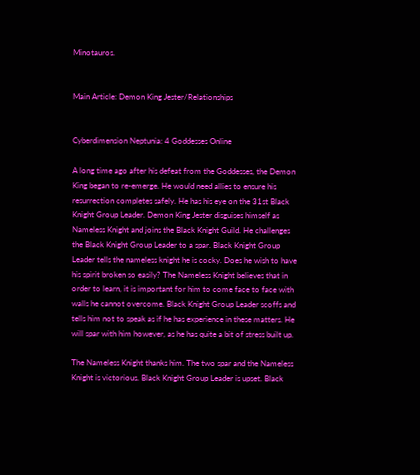Minotauros.


Main Article: Demon King Jester/Relationships


Cyberdimension Neptunia: 4 Goddesses Online

A long time ago after his defeat from the Goddesses, the Demon King began to re-emerge. He would need allies to ensure his resurrection completes safely. He has his eye on the 31st Black Knight Group Leader. Demon King Jester disguises himself as Nameless Knight and joins the Black Knight Guild. He challenges the Black Knight Group Leader to a spar. Black Knight Group Leader tells the nameless knight he is cocky. Does he wish to have his spirit broken so easily? The Nameless Knight believes that in order to learn, it is important for him to come face to face with walls he cannot overcome. Black Knight Group Leader scoffs and tells him not to speak as if he has experience in these matters. He will spar with him however, as he has quite a bit of stress built up.

The Nameless Knight thanks him. The two spar and the Nameless Knight is victorious. Black Knight Group Leader is upset. Black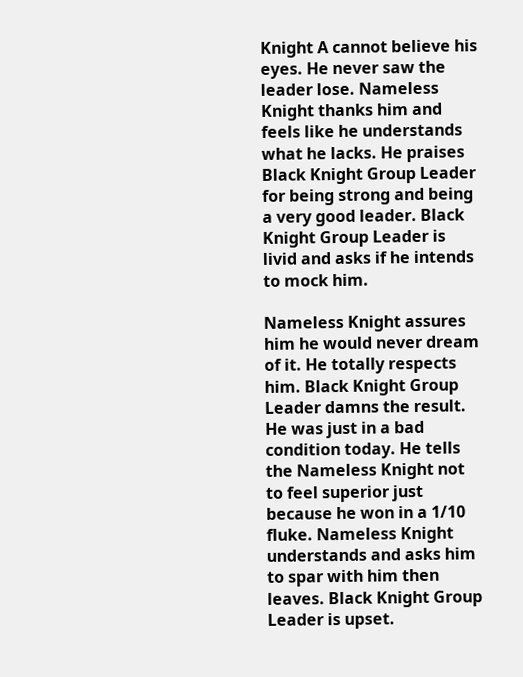Knight A cannot believe his eyes. He never saw the leader lose. Nameless Knight thanks him and feels like he understands what he lacks. He praises Black Knight Group Leader for being strong and being a very good leader. Black Knight Group Leader is livid and asks if he intends to mock him.

Nameless Knight assures him he would never dream of it. He totally respects him. Black Knight Group Leader damns the result. He was just in a bad condition today. He tells the Nameless Knight not to feel superior just because he won in a 1/10 fluke. Nameless Knight understands and asks him to spar with him then leaves. Black Knight Group Leader is upset.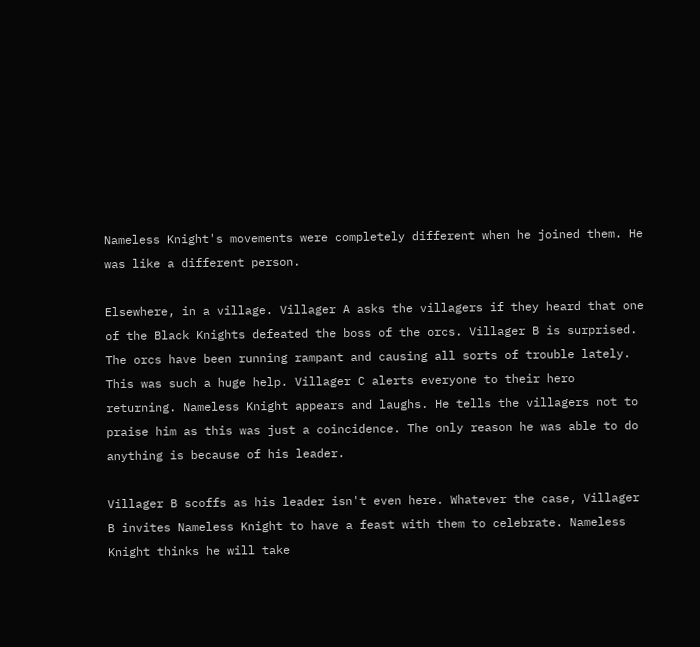Nameless Knight's movements were completely different when he joined them. He was like a different person.

Elsewhere, in a village. Villager A asks the villagers if they heard that one of the Black Knights defeated the boss of the orcs. Villager B is surprised. The orcs have been running rampant and causing all sorts of trouble lately. This was such a huge help. Villager C alerts everyone to their hero returning. Nameless Knight appears and laughs. He tells the villagers not to praise him as this was just a coincidence. The only reason he was able to do anything is because of his leader.

Villager B scoffs as his leader isn't even here. Whatever the case, Villager B invites Nameless Knight to have a feast with them to celebrate. Nameless Knight thinks he will take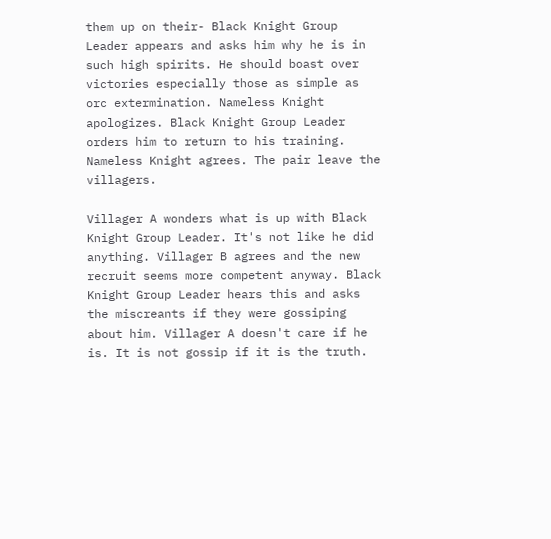them up on their- Black Knight Group Leader appears and asks him why he is in such high spirits. He should boast over victories especially those as simple as orc extermination. Nameless Knight apologizes. Black Knight Group Leader orders him to return to his training. Nameless Knight agrees. The pair leave the villagers.

Villager A wonders what is up with Black Knight Group Leader. It's not like he did anything. Villager B agrees and the new recruit seems more competent anyway. Black Knight Group Leader hears this and asks the miscreants if they were gossiping about him. Villager A doesn't care if he is. It is not gossip if it is the truth.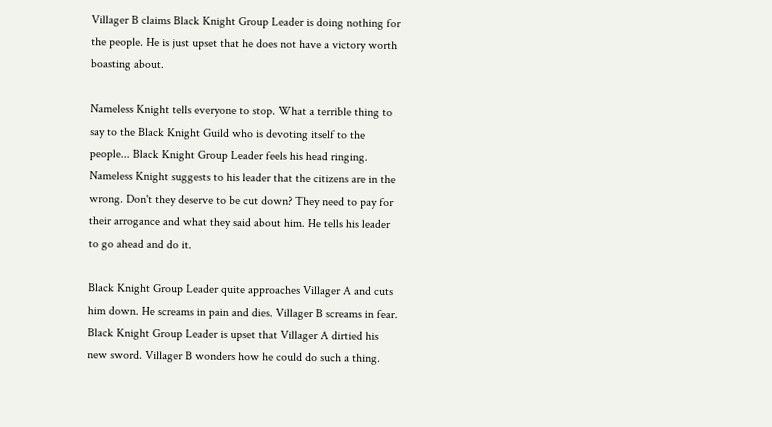Villager B claims Black Knight Group Leader is doing nothing for the people. He is just upset that he does not have a victory worth boasting about.

Nameless Knight tells everyone to stop. What a terrible thing to say to the Black Knight Guild who is devoting itself to the people... Black Knight Group Leader feels his head ringing. Nameless Knight suggests to his leader that the citizens are in the wrong. Don't they deserve to be cut down? They need to pay for their arrogance and what they said about him. He tells his leader to go ahead and do it.

Black Knight Group Leader quite approaches Villager A and cuts him down. He screams in pain and dies. Villager B screams in fear. Black Knight Group Leader is upset that Villager A dirtied his new sword. Villager B wonders how he could do such a thing.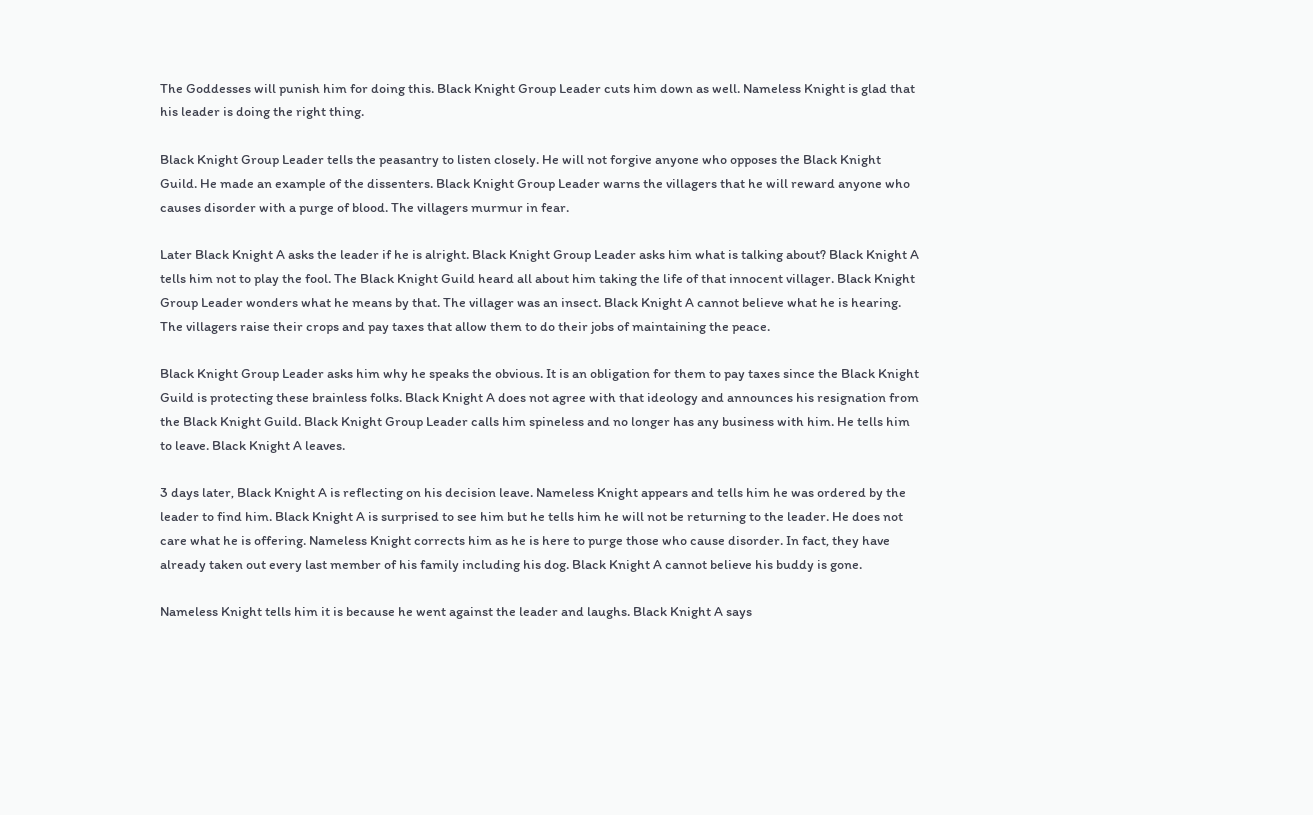The Goddesses will punish him for doing this. Black Knight Group Leader cuts him down as well. Nameless Knight is glad that his leader is doing the right thing.

Black Knight Group Leader tells the peasantry to listen closely. He will not forgive anyone who opposes the Black Knight Guild. He made an example of the dissenters. Black Knight Group Leader warns the villagers that he will reward anyone who causes disorder with a purge of blood. The villagers murmur in fear.

Later Black Knight A asks the leader if he is alright. Black Knight Group Leader asks him what is talking about? Black Knight A tells him not to play the fool. The Black Knight Guild heard all about him taking the life of that innocent villager. Black Knight Group Leader wonders what he means by that. The villager was an insect. Black Knight A cannot believe what he is hearing. The villagers raise their crops and pay taxes that allow them to do their jobs of maintaining the peace.

Black Knight Group Leader asks him why he speaks the obvious. It is an obligation for them to pay taxes since the Black Knight Guild is protecting these brainless folks. Black Knight A does not agree with that ideology and announces his resignation from the Black Knight Guild. Black Knight Group Leader calls him spineless and no longer has any business with him. He tells him to leave. Black Knight A leaves.

3 days later, Black Knight A is reflecting on his decision leave. Nameless Knight appears and tells him he was ordered by the leader to find him. Black Knight A is surprised to see him but he tells him he will not be returning to the leader. He does not care what he is offering. Nameless Knight corrects him as he is here to purge those who cause disorder. In fact, they have already taken out every last member of his family including his dog. Black Knight A cannot believe his buddy is gone.

Nameless Knight tells him it is because he went against the leader and laughs. Black Knight A says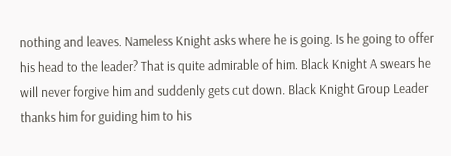nothing and leaves. Nameless Knight asks where he is going. Is he going to offer his head to the leader? That is quite admirable of him. Black Knight A swears he will never forgive him and suddenly gets cut down. Black Knight Group Leader thanks him for guiding him to his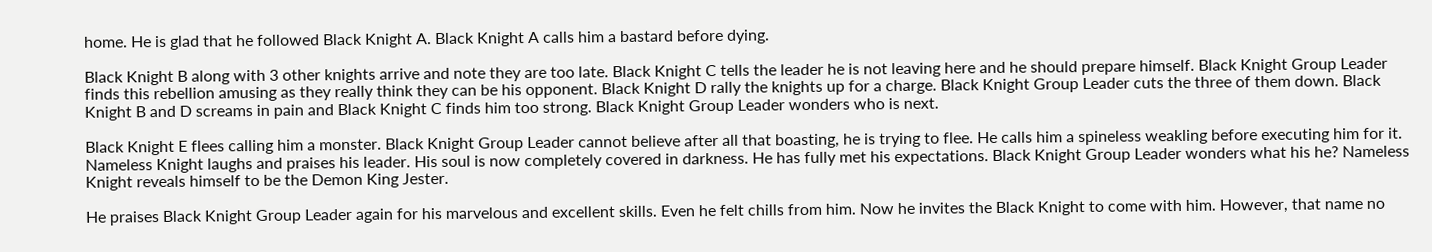home. He is glad that he followed Black Knight A. Black Knight A calls him a bastard before dying.

Black Knight B along with 3 other knights arrive and note they are too late. Black Knight C tells the leader he is not leaving here and he should prepare himself. Black Knight Group Leader finds this rebellion amusing as they really think they can be his opponent. Black Knight D rally the knights up for a charge. Black Knight Group Leader cuts the three of them down. Black Knight B and D screams in pain and Black Knight C finds him too strong. Black Knight Group Leader wonders who is next.

Black Knight E flees calling him a monster. Black Knight Group Leader cannot believe after all that boasting, he is trying to flee. He calls him a spineless weakling before executing him for it. Nameless Knight laughs and praises his leader. His soul is now completely covered in darkness. He has fully met his expectations. Black Knight Group Leader wonders what his he? Nameless Knight reveals himself to be the Demon King Jester.

He praises Black Knight Group Leader again for his marvelous and excellent skills. Even he felt chills from him. Now he invites the Black Knight to come with him. However, that name no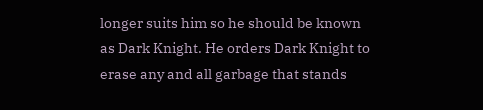longer suits him so he should be known as Dark Knight. He orders Dark Knight to erase any and all garbage that stands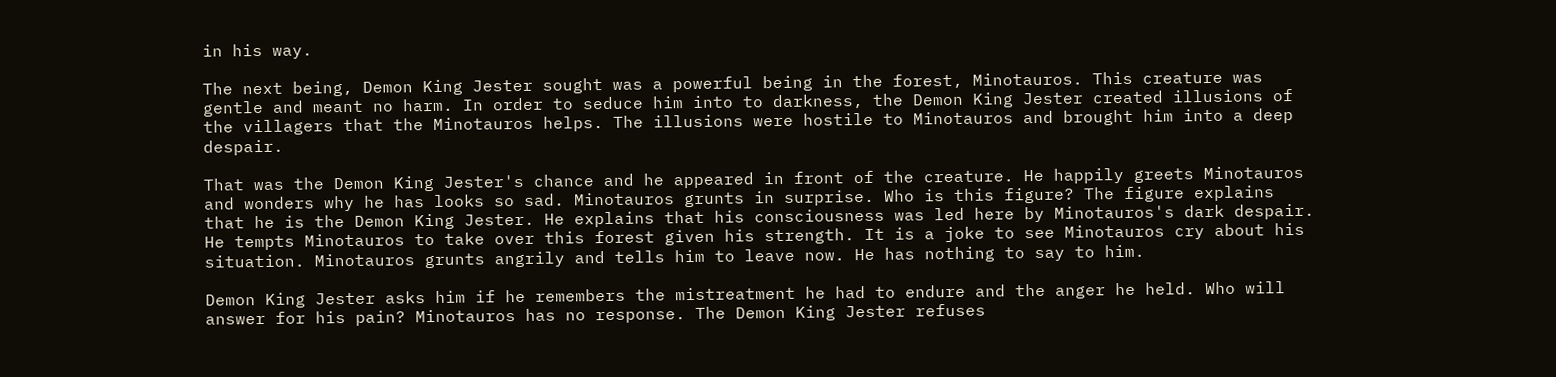in his way.

The next being, Demon King Jester sought was a powerful being in the forest, Minotauros. This creature was gentle and meant no harm. In order to seduce him into to darkness, the Demon King Jester created illusions of the villagers that the Minotauros helps. The illusions were hostile to Minotauros and brought him into a deep despair.

That was the Demon King Jester's chance and he appeared in front of the creature. He happily greets Minotauros and wonders why he has looks so sad. Minotauros grunts in surprise. Who is this figure? The figure explains that he is the Demon King Jester. He explains that his consciousness was led here by Minotauros's dark despair. He tempts Minotauros to take over this forest given his strength. It is a joke to see Minotauros cry about his situation. Minotauros grunts angrily and tells him to leave now. He has nothing to say to him.

Demon King Jester asks him if he remembers the mistreatment he had to endure and the anger he held. Who will answer for his pain? Minotauros has no response. The Demon King Jester refuses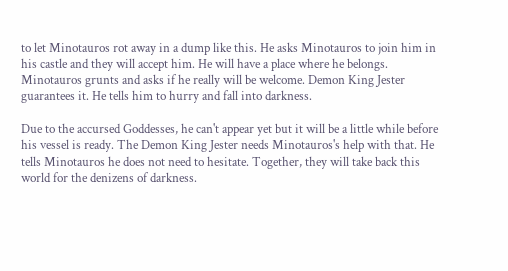to let Minotauros rot away in a dump like this. He asks Minotauros to join him in his castle and they will accept him. He will have a place where he belongs. Minotauros grunts and asks if he really will be welcome. Demon King Jester guarantees it. He tells him to hurry and fall into darkness.

Due to the accursed Goddesses, he can't appear yet but it will be a little while before his vessel is ready. The Demon King Jester needs Minotauros's help with that. He tells Minotauros he does not need to hesitate. Together, they will take back this world for the denizens of darkness.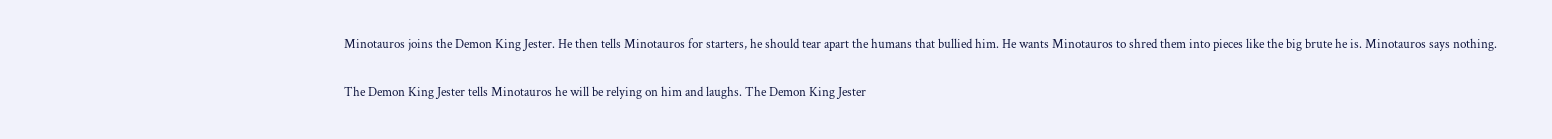Minotauros joins the Demon King Jester. He then tells Minotauros for starters, he should tear apart the humans that bullied him. He wants Minotauros to shred them into pieces like the big brute he is. Minotauros says nothing.

The Demon King Jester tells Minotauros he will be relying on him and laughs. The Demon King Jester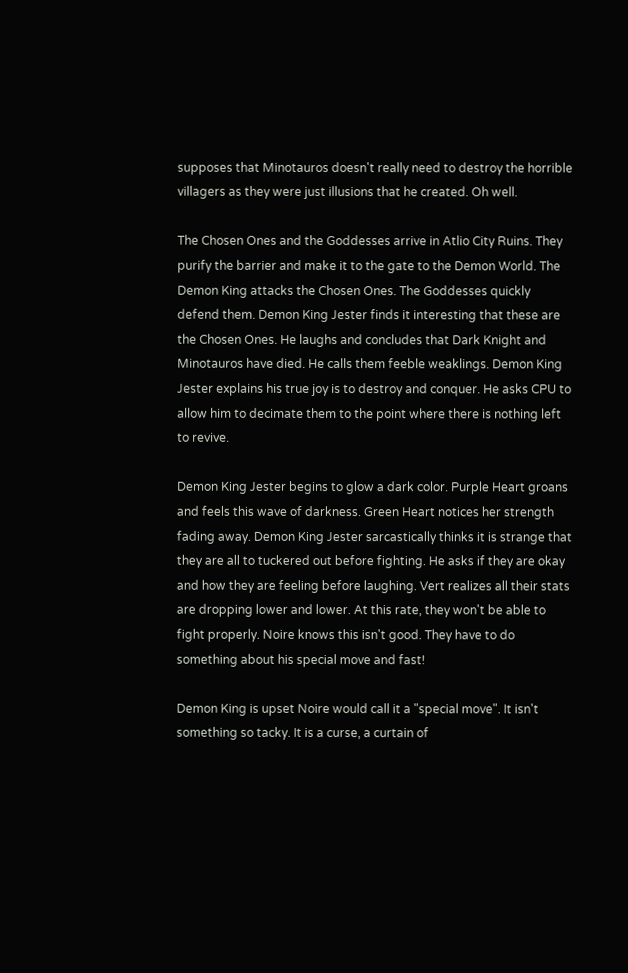supposes that Minotauros doesn't really need to destroy the horrible villagers as they were just illusions that he created. Oh well.

The Chosen Ones and the Goddesses arrive in Atlio City Ruins. They purify the barrier and make it to the gate to the Demon World. The Demon King attacks the Chosen Ones. The Goddesses quickly defend them. Demon King Jester finds it interesting that these are the Chosen Ones. He laughs and concludes that Dark Knight and Minotauros have died. He calls them feeble weaklings. Demon King Jester explains his true joy is to destroy and conquer. He asks CPU to allow him to decimate them to the point where there is nothing left to revive.

Demon King Jester begins to glow a dark color. Purple Heart groans and feels this wave of darkness. Green Heart notices her strength fading away. Demon King Jester sarcastically thinks it is strange that they are all to tuckered out before fighting. He asks if they are okay and how they are feeling before laughing. Vert realizes all their stats are dropping lower and lower. At this rate, they won't be able to fight properly. Noire knows this isn't good. They have to do something about his special move and fast!

Demon King is upset Noire would call it a "special move". It isn't something so tacky. It is a curse, a curtain of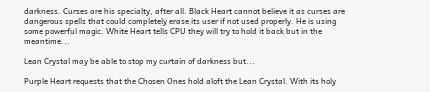darkness. Curses are his specialty, after all. Black Heart cannot believe it as curses are dangerous spells that could completely erase its user if not used properly. He is using some powerful magic. White Heart tells CPU they will try to hold it back but in the meantime...

Lean Crystal may be able to stop my curtain of darkness but...

Purple Heart requests that the Chosen Ones hold aloft the Lean Crystal. With its holy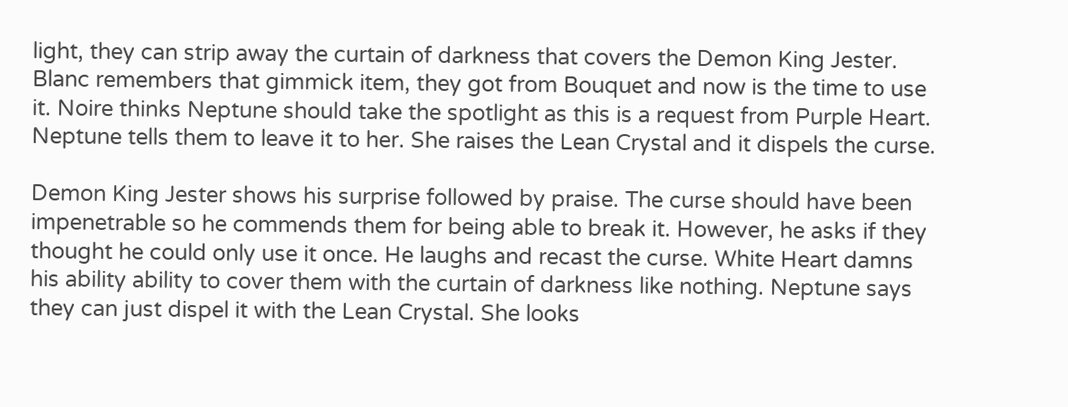light, they can strip away the curtain of darkness that covers the Demon King Jester. Blanc remembers that gimmick item, they got from Bouquet and now is the time to use it. Noire thinks Neptune should take the spotlight as this is a request from Purple Heart. Neptune tells them to leave it to her. She raises the Lean Crystal and it dispels the curse.

Demon King Jester shows his surprise followed by praise. The curse should have been impenetrable so he commends them for being able to break it. However, he asks if they thought he could only use it once. He laughs and recast the curse. White Heart damns his ability ability to cover them with the curtain of darkness like nothing. Neptune says they can just dispel it with the Lean Crystal. She looks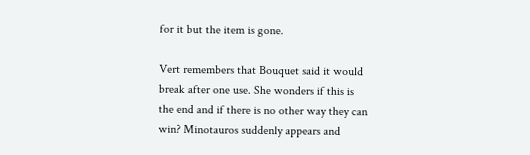for it but the item is gone.

Vert remembers that Bouquet said it would break after one use. She wonders if this is the end and if there is no other way they can win? Minotauros suddenly appears and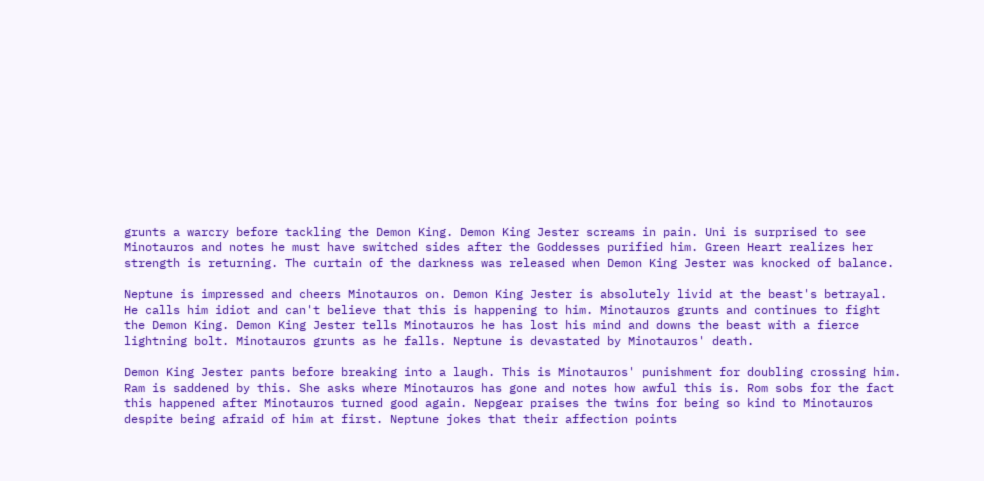grunts a warcry before tackling the Demon King. Demon King Jester screams in pain. Uni is surprised to see Minotauros and notes he must have switched sides after the Goddesses purified him. Green Heart realizes her strength is returning. The curtain of the darkness was released when Demon King Jester was knocked of balance.

Neptune is impressed and cheers Minotauros on. Demon King Jester is absolutely livid at the beast's betrayal. He calls him idiot and can't believe that this is happening to him. Minotauros grunts and continues to fight the Demon King. Demon King Jester tells Minotauros he has lost his mind and downs the beast with a fierce lightning bolt. Minotauros grunts as he falls. Neptune is devastated by Minotauros' death.

Demon King Jester pants before breaking into a laugh. This is Minotauros' punishment for doubling crossing him. Ram is saddened by this. She asks where Minotauros has gone and notes how awful this is. Rom sobs for the fact this happened after Minotauros turned good again. Nepgear praises the twins for being so kind to Minotauros despite being afraid of him at first. Neptune jokes that their affection points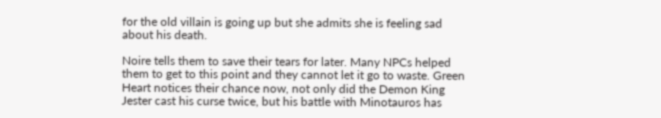for the old villain is going up but she admits she is feeling sad about his death.

Noire tells them to save their tears for later. Many NPCs helped them to get to this point and they cannot let it go to waste. Green Heart notices their chance now, not only did the Demon King Jester cast his curse twice, but his battle with Minotauros has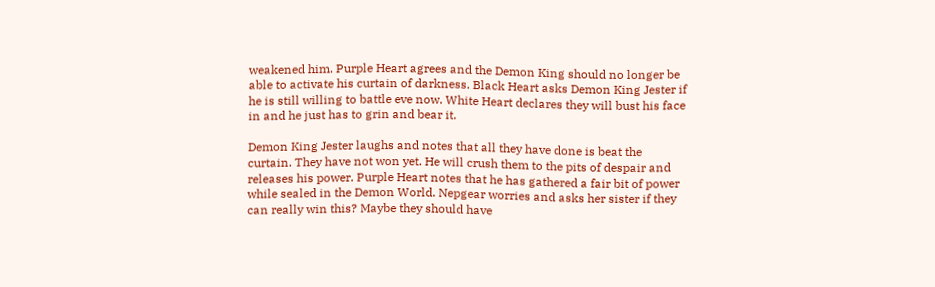weakened him. Purple Heart agrees and the Demon King should no longer be able to activate his curtain of darkness. Black Heart asks Demon King Jester if he is still willing to battle eve now. White Heart declares they will bust his face in and he just has to grin and bear it.

Demon King Jester laughs and notes that all they have done is beat the curtain. They have not won yet. He will crush them to the pits of despair and releases his power. Purple Heart notes that he has gathered a fair bit of power while sealed in the Demon World. Nepgear worries and asks her sister if they can really win this? Maybe they should have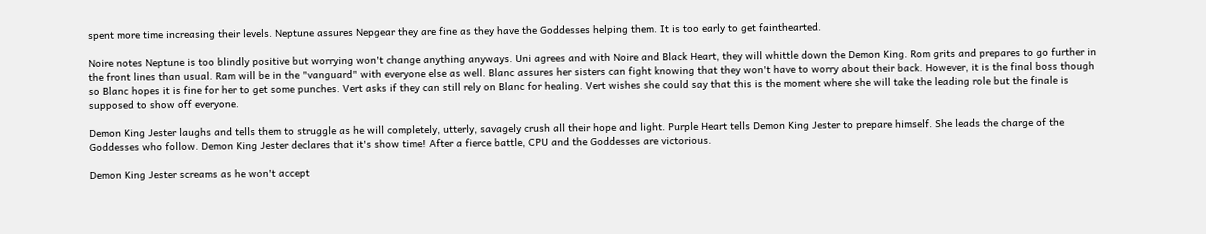spent more time increasing their levels. Neptune assures Nepgear they are fine as they have the Goddesses helping them. It is too early to get fainthearted.

Noire notes Neptune is too blindly positive but worrying won't change anything anyways. Uni agrees and with Noire and Black Heart, they will whittle down the Demon King. Rom grits and prepares to go further in the front lines than usual. Ram will be in the "vanguard" with everyone else as well. Blanc assures her sisters can fight knowing that they won't have to worry about their back. However, it is the final boss though so Blanc hopes it is fine for her to get some punches. Vert asks if they can still rely on Blanc for healing. Vert wishes she could say that this is the moment where she will take the leading role but the finale is supposed to show off everyone.

Demon King Jester laughs and tells them to struggle as he will completely, utterly, savagely crush all their hope and light. Purple Heart tells Demon King Jester to prepare himself. She leads the charge of the Goddesses who follow. Demon King Jester declares that it's show time! After a fierce battle, CPU and the Goddesses are victorious.

Demon King Jester screams as he won't accept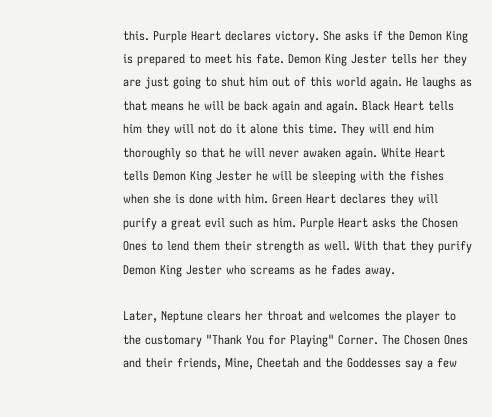this. Purple Heart declares victory. She asks if the Demon King is prepared to meet his fate. Demon King Jester tells her they are just going to shut him out of this world again. He laughs as that means he will be back again and again. Black Heart tells him they will not do it alone this time. They will end him thoroughly so that he will never awaken again. White Heart tells Demon King Jester he will be sleeping with the fishes when she is done with him. Green Heart declares they will purify a great evil such as him. Purple Heart asks the Chosen Ones to lend them their strength as well. With that they purify Demon King Jester who screams as he fades away.

Later, Neptune clears her throat and welcomes the player to the customary "Thank You for Playing" Corner. The Chosen Ones and their friends, Mine, Cheetah and the Goddesses say a few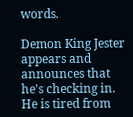words.

Demon King Jester appears and announces that he's checking in. He is tired from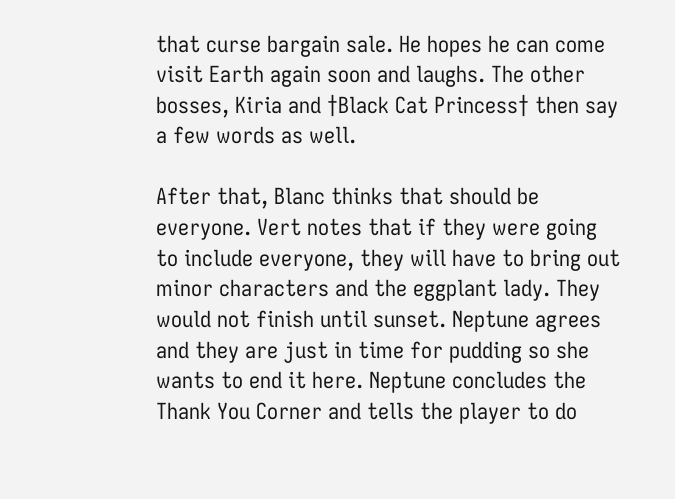that curse bargain sale. He hopes he can come visit Earth again soon and laughs. The other bosses, Kiria and †Black Cat Princess† then say a few words as well.

After that, Blanc thinks that should be everyone. Vert notes that if they were going to include everyone, they will have to bring out minor characters and the eggplant lady. They would not finish until sunset. Neptune agrees and they are just in time for pudding so she wants to end it here. Neptune concludes the Thank You Corner and tells the player to do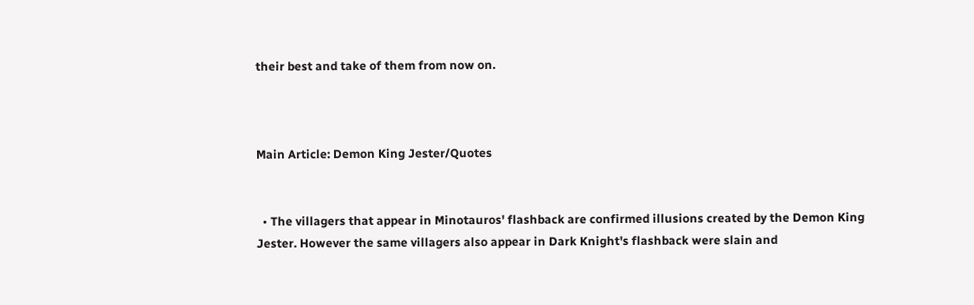their best and take of them from now on.



Main Article: Demon King Jester/Quotes


  • The villagers that appear in Minotauros' flashback are confirmed illusions created by the Demon King Jester. However the same villagers also appear in Dark Knight's flashback were slain and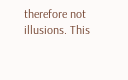therefore not illusions. This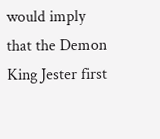would imply that the Demon King Jester first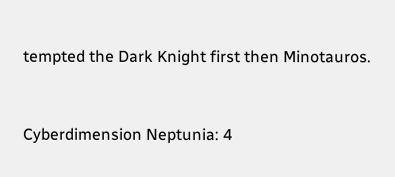tempted the Dark Knight first then Minotauros.



Cyberdimension Neptunia: 4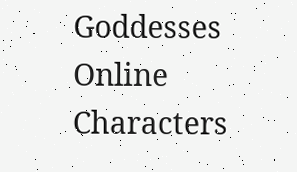Goddesses Online Characters